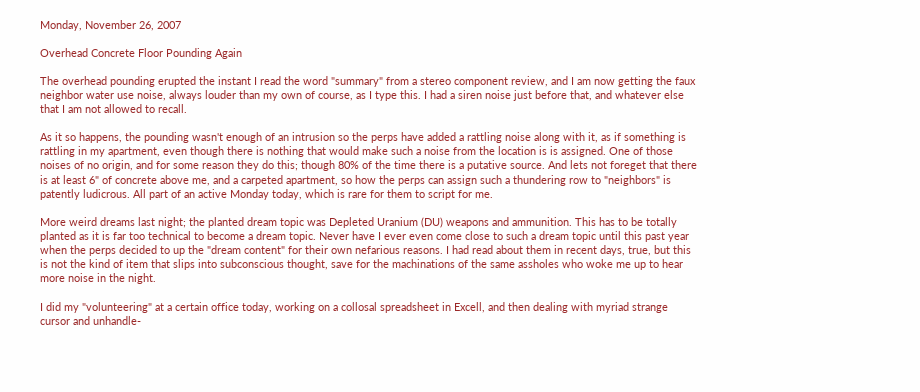Monday, November 26, 2007

Overhead Concrete Floor Pounding Again

The overhead pounding erupted the instant I read the word "summary" from a stereo component review, and I am now getting the faux neighbor water use noise, always louder than my own of course, as I type this. I had a siren noise just before that, and whatever else that I am not allowed to recall.

As it so happens, the pounding wasn't enough of an intrusion so the perps have added a rattling noise along with it, as if something is rattling in my apartment, even though there is nothing that would make such a noise from the location is is assigned. One of those noises of no origin, and for some reason they do this; though 80% of the time there is a putative source. And lets not foreget that there is at least 6" of concrete above me, and a carpeted apartment, so how the perps can assign such a thundering row to "neighbors" is patently ludicrous. All part of an active Monday today, which is rare for them to script for me.

More weird dreams last night; the planted dream topic was Depleted Uranium (DU) weapons and ammunition. This has to be totally planted as it is far too technical to become a dream topic. Never have I ever even come close to such a dream topic until this past year when the perps decided to up the "dream content" for their own nefarious reasons. I had read about them in recent days, true, but this is not the kind of item that slips into subconscious thought, save for the machinations of the same assholes who woke me up to hear more noise in the night.

I did my "volunteering" at a certain office today, working on a collosal spreadsheet in Excell, and then dealing with myriad strange cursor and unhandle-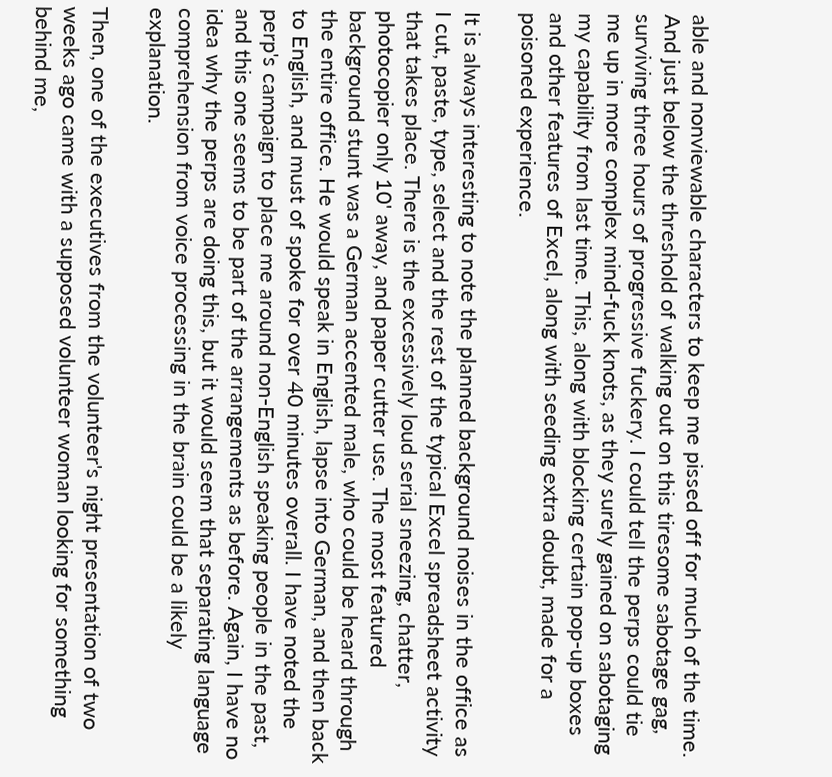able and nonviewable characters to keep me pissed off for much of the time. And just below the threshold of walking out on this tiresome sabotage gag, surviving three hours of progressive fuckery. I could tell the perps could tie me up in more complex mind-fuck knots, as they surely gained on sabotaging my capability from last time. This, along with blocking certain pop-up boxes and other features of Excel, along with seeding extra doubt, made for a poisoned experience.

It is always interesting to note the planned background noises in the office as I cut, paste, type, select and the rest of the typical Excel spreadsheet activity that takes place. There is the excessively loud serial sneezing, chatter, photocopier only 10' away, and paper cutter use. The most featured background stunt was a German accented male, who could be heard through the entire office. He would speak in English, lapse into German, and then back to English, and must of spoke for over 40 minutes overall. I have noted the perp's campaign to place me around non-English speaking people in the past, and this one seems to be part of the arrangements as before. Again, I have no idea why the perps are doing this, but it would seem that separating language comprehension from voice processing in the brain could be a likely explanation.

Then, one of the executives from the volunteer's night presentation of two weeks ago came with a supposed volunteer woman looking for something behind me,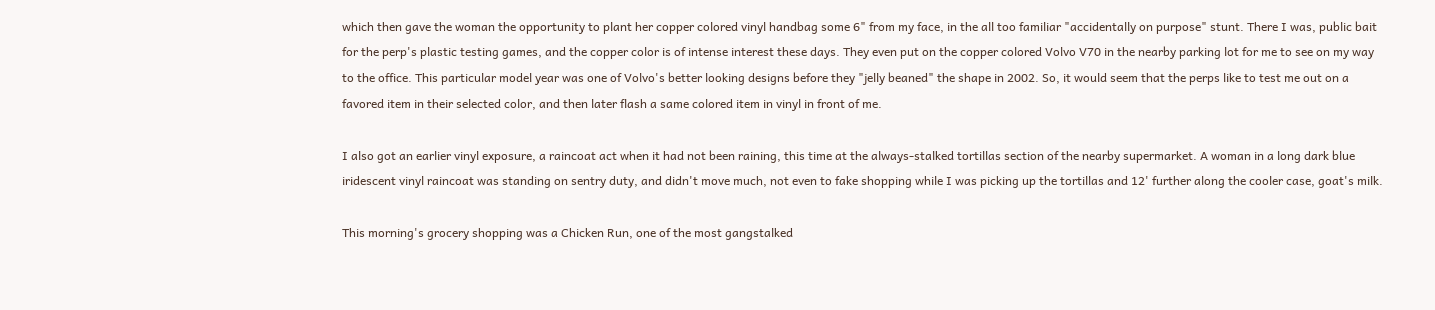which then gave the woman the opportunity to plant her copper colored vinyl handbag some 6" from my face, in the all too familiar "accidentally on purpose" stunt. There I was, public bait for the perp's plastic testing games, and the copper color is of intense interest these days. They even put on the copper colored Volvo V70 in the nearby parking lot for me to see on my way to the office. This particular model year was one of Volvo's better looking designs before they "jelly beaned" the shape in 2002. So, it would seem that the perps like to test me out on a favored item in their selected color, and then later flash a same colored item in vinyl in front of me.

I also got an earlier vinyl exposure, a raincoat act when it had not been raining, this time at the always-stalked tortillas section of the nearby supermarket. A woman in a long dark blue iridescent vinyl raincoat was standing on sentry duty, and didn't move much, not even to fake shopping while I was picking up the tortillas and 12' further along the cooler case, goat's milk.

This morning's grocery shopping was a Chicken Run, one of the most gangstalked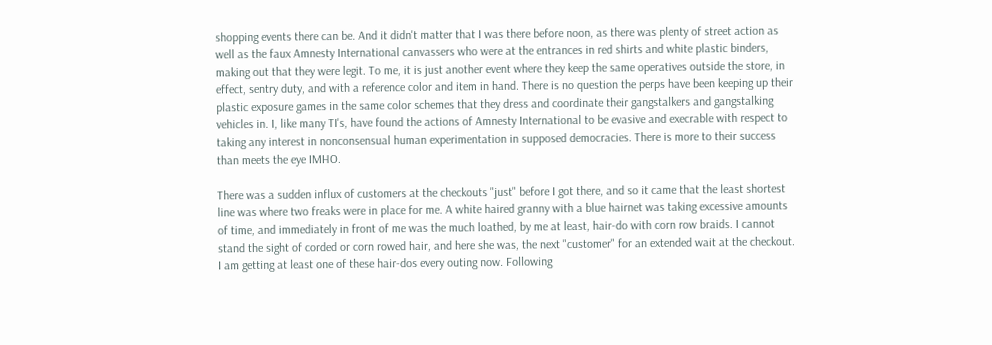shopping events there can be. And it didn't matter that I was there before noon, as there was plenty of street action as well as the faux Amnesty International canvassers who were at the entrances in red shirts and white plastic binders, making out that they were legit. To me, it is just another event where they keep the same operatives outside the store, in effect, sentry duty, and with a reference color and item in hand. There is no question the perps have been keeping up their plastic exposure games in the same color schemes that they dress and coordinate their gangstalkers and gangstalking vehicles in. I, like many TI's, have found the actions of Amnesty International to be evasive and execrable with respect to taking any interest in nonconsensual human experimentation in supposed democracies. There is more to their success than meets the eye IMHO.

There was a sudden influx of customers at the checkouts "just" before I got there, and so it came that the least shortest line was where two freaks were in place for me. A white haired granny with a blue hairnet was taking excessive amounts of time, and immediately in front of me was the much loathed, by me at least, hair-do with corn row braids. I cannot stand the sight of corded or corn rowed hair, and here she was, the next "customer" for an extended wait at the checkout. I am getting at least one of these hair-dos every outing now. Following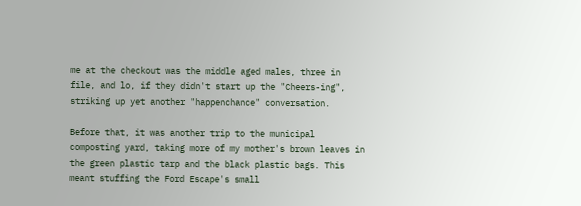me at the checkout was the middle aged males, three in file, and lo, if they didn't start up the "Cheers-ing", striking up yet another "happenchance" conversation.

Before that, it was another trip to the municipal composting yard, taking more of my mother's brown leaves in the green plastic tarp and the black plastic bags. This meant stuffing the Ford Escape's small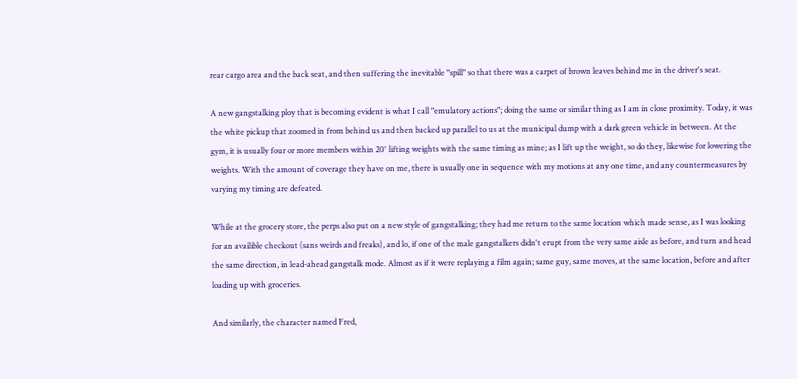rear cargo area and the back seat, and then suffering the inevitable "spill" so that there was a carpet of brown leaves behind me in the driver's seat.

A new gangstalking ploy that is becoming evident is what I call "emulatory actions"; doing the same or similar thing as I am in close proximity. Today, it was the white pickup that zoomed in from behind us and then backed up parallel to us at the municipal dump with a dark green vehicle in between. At the gym, it is usually four or more members within 20' lifting weights with the same timing as mine; as I lift up the weight, so do they, likewise for lowering the weights. With the amount of coverage they have on me, there is usually one in sequence with my motions at any one time, and any countermeasures by varying my timing are defeated.

While at the grocery store, the perps also put on a new style of gangstalking; they had me return to the same location which made sense, as I was looking for an availible checkout (sans weirds and freaks), and lo, if one of the male gangstalkers didn't erupt from the very same aisle as before, and turn and head the same direction, in lead-ahead gangstalk mode. Almost as if it were replaying a film again; same guy, same moves, at the same location, before and after loading up with groceries.

And similarly, the character named Fred,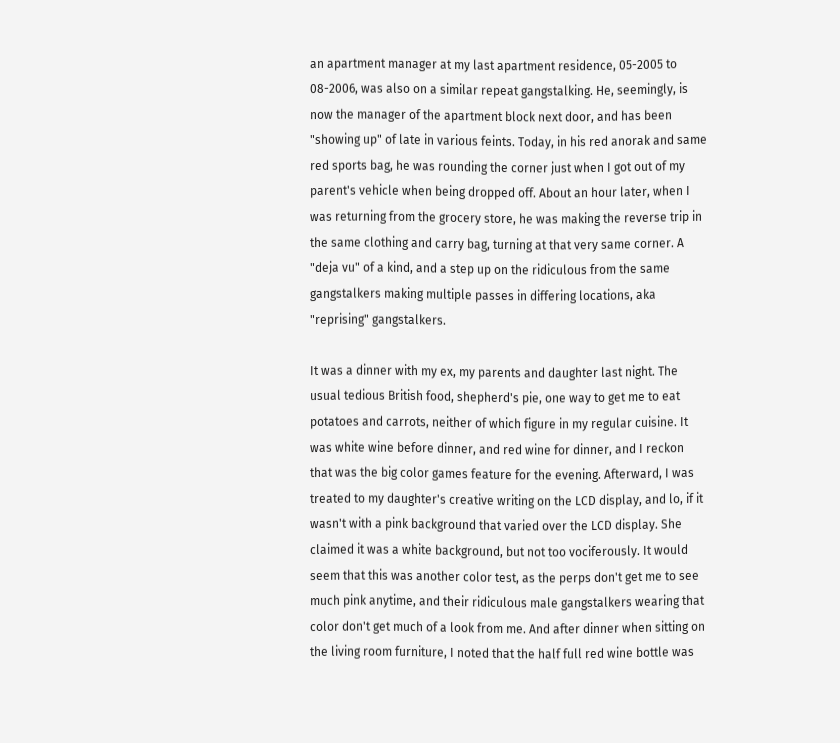an apartment manager at my last apartment residence, 05-2005 to 08-2006, was also on a similar repeat gangstalking. He, seemingly, is now the manager of the apartment block next door, and has been "showing up" of late in various feints. Today, in his red anorak and same red sports bag, he was rounding the corner just when I got out of my parent's vehicle when being dropped off. About an hour later, when I was returning from the grocery store, he was making the reverse trip in the same clothing and carry bag, turning at that very same corner. A "deja vu" of a kind, and a step up on the ridiculous from the same gangstalkers making multiple passes in differing locations, aka "reprising" gangstalkers.

It was a dinner with my ex, my parents and daughter last night. The usual tedious British food, shepherd's pie, one way to get me to eat potatoes and carrots, neither of which figure in my regular cuisine. It was white wine before dinner, and red wine for dinner, and I reckon that was the big color games feature for the evening. Afterward, I was treated to my daughter's creative writing on the LCD display, and lo, if it wasn't with a pink background that varied over the LCD display. She claimed it was a white background, but not too vociferously. It would seem that this was another color test, as the perps don't get me to see much pink anytime, and their ridiculous male gangstalkers wearing that color don't get much of a look from me. And after dinner when sitting on the living room furniture, I noted that the half full red wine bottle was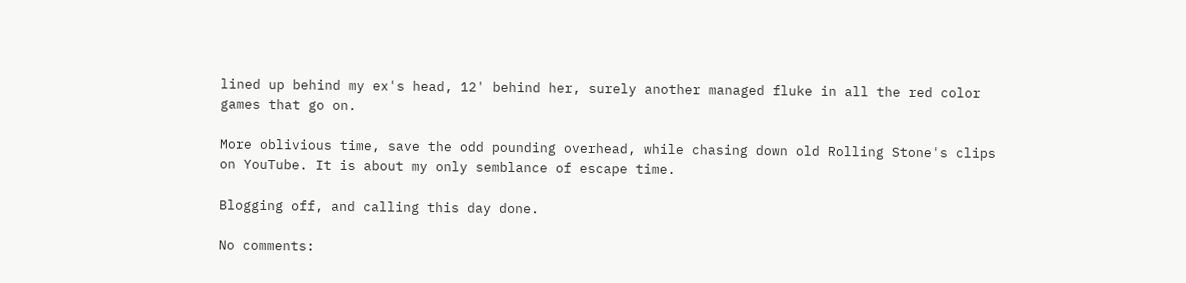lined up behind my ex's head, 12' behind her, surely another managed fluke in all the red color games that go on.

More oblivious time, save the odd pounding overhead, while chasing down old Rolling Stone's clips on YouTube. It is about my only semblance of escape time.

Blogging off, and calling this day done.

No comments: